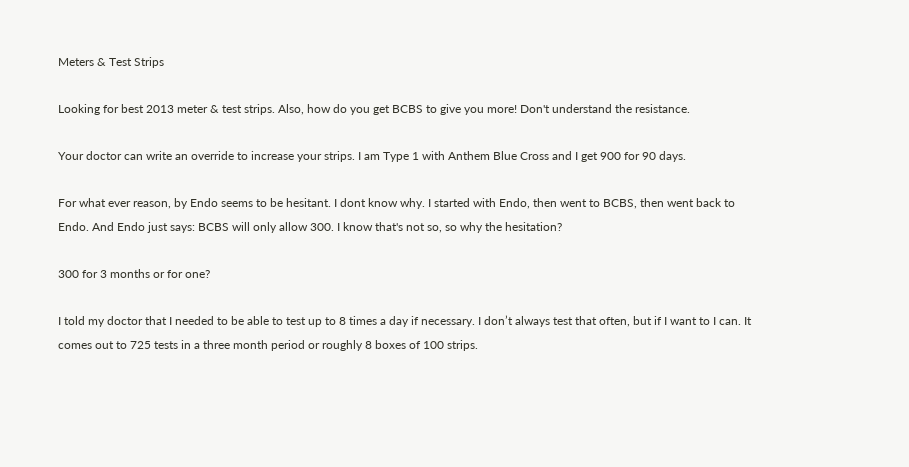Meters & Test Strips

Looking for best 2013 meter & test strips. Also, how do you get BCBS to give you more! Don't understand the resistance.

Your doctor can write an override to increase your strips. I am Type 1 with Anthem Blue Cross and I get 900 for 90 days.

For what ever reason, by Endo seems to be hesitant. I dont know why. I started with Endo, then went to BCBS, then went back to Endo. And Endo just says: BCBS will only allow 300. I know that's not so, so why the hesitation?

300 for 3 months or for one?

I told my doctor that I needed to be able to test up to 8 times a day if necessary. I don’t always test that often, but if I want to I can. It comes out to 725 tests in a three month period or roughly 8 boxes of 100 strips.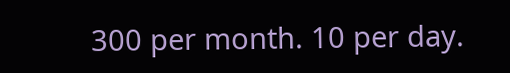300 per month. 10 per day.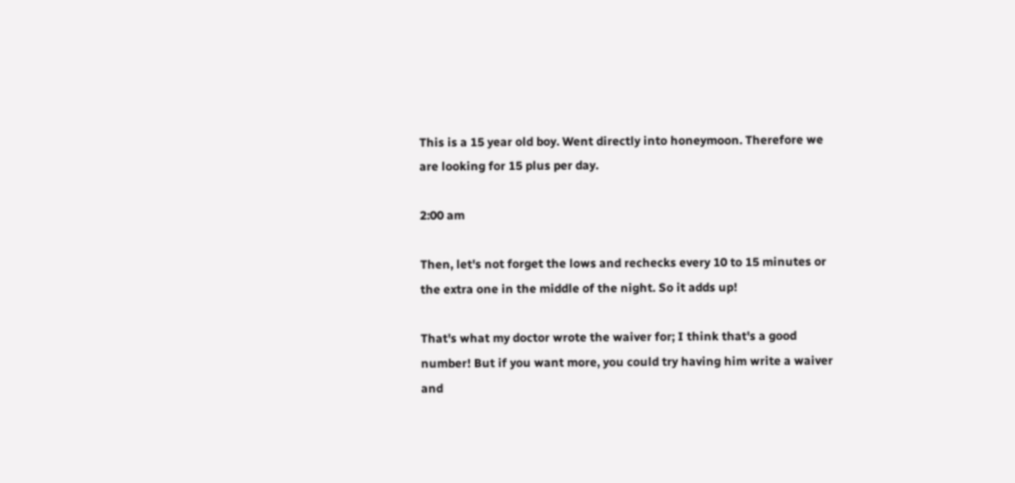This is a 15 year old boy. Went directly into honeymoon. Therefore we are looking for 15 plus per day.

2:00 am

Then, let's not forget the lows and rechecks every 10 to 15 minutes or the extra one in the middle of the night. So it adds up!

That's what my doctor wrote the waiver for; I think that's a good number! But if you want more, you could try having him write a waiver and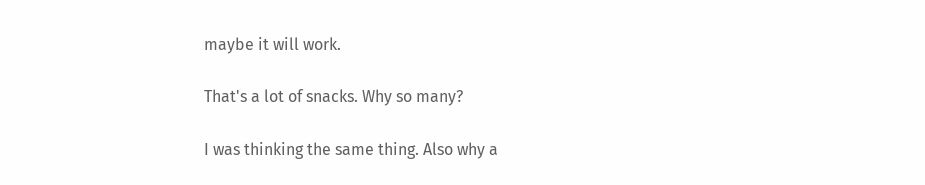maybe it will work.

That's a lot of snacks. Why so many?

I was thinking the same thing. Also why a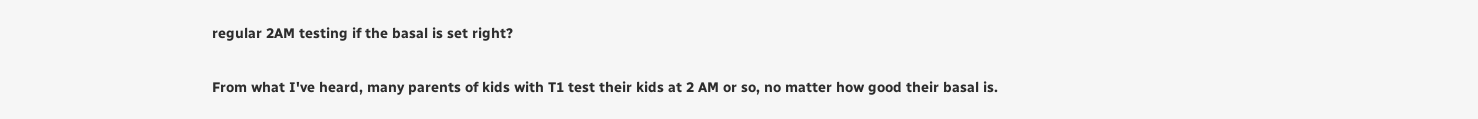regular 2AM testing if the basal is set right?

From what I've heard, many parents of kids with T1 test their kids at 2 AM or so, no matter how good their basal is.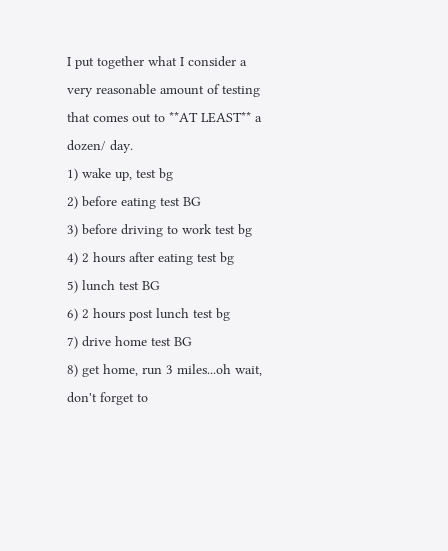I put together what I consider a very reasonable amount of testing that comes out to **AT LEAST** a dozen/ day.
1) wake up, test bg
2) before eating test BG
3) before driving to work test bg
4) 2 hours after eating test bg
5) lunch test BG
6) 2 hours post lunch test bg
7) drive home test BG
8) get home, run 3 miles...oh wait, don't forget to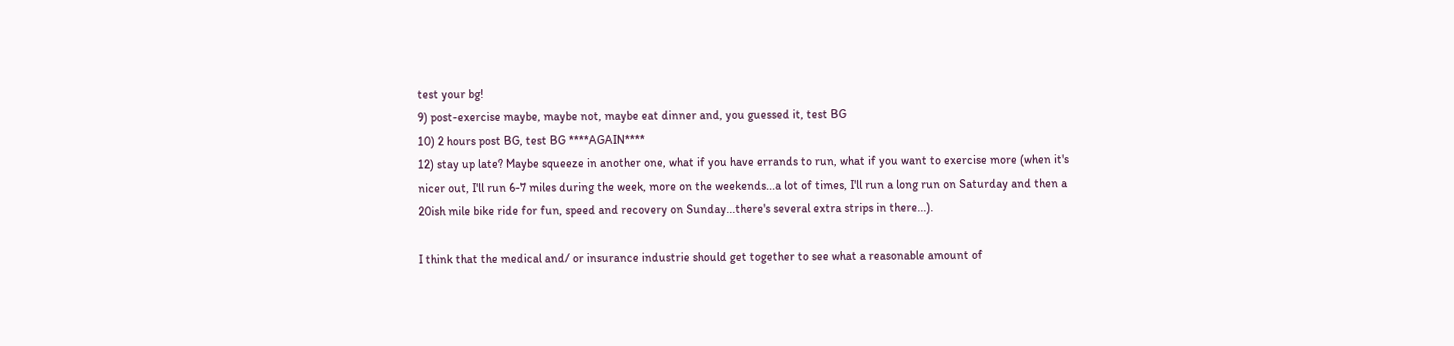test your bg!
9) post-exercise maybe, maybe not, maybe eat dinner and, you guessed it, test BG
10) 2 hours post BG, test BG ****AGAIN****
12) stay up late? Maybe squeeze in another one, what if you have errands to run, what if you want to exercise more (when it's nicer out, I'll run 6-7 miles during the week, more on the weekends...a lot of times, I'll run a long run on Saturday and then a 20ish mile bike ride for fun, speed and recovery on Sunday...there's several extra strips in there...).

I think that the medical and/ or insurance industrie should get together to see what a reasonable amount of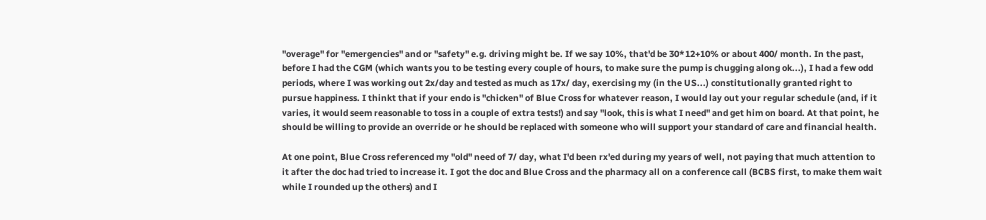"overage" for "emergencies" and or "safety" e.g. driving might be. If we say 10%, that'd be 30*12+10% or about 400/ month. In the past, before I had the CGM (which wants you to be testing every couple of hours, to make sure the pump is chugging along ok...), I had a few odd periods, where I was working out 2x/day and tested as much as 17x/ day, exercising my (in the US...) constitutionally granted right to pursue happiness. I thinkt that if your endo is "chicken" of Blue Cross for whatever reason, I would lay out your regular schedule (and, if it varies, it would seem reasonable to toss in a couple of extra tests!) and say "look, this is what I need" and get him on board. At that point, he should be willing to provide an override or he should be replaced with someone who will support your standard of care and financial health.

At one point, Blue Cross referenced my "old" need of 7/ day, what I'd been rx'ed during my years of well, not paying that much attention to it after the doc had tried to increase it. I got the doc and Blue Cross and the pharmacy all on a conference call (BCBS first, to make them wait while I rounded up the others) and I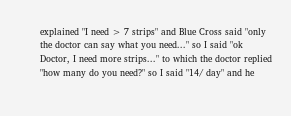explained "I need > 7 strips" and Blue Cross said "only the doctor can say what you need..." so I said "ok Doctor, I need more strips..." to which the doctor replied "how many do you need?" so I said "14/ day" and he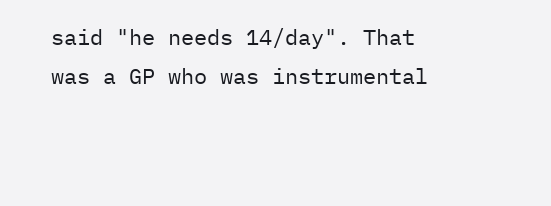said "he needs 14/day". That was a GP who was instrumental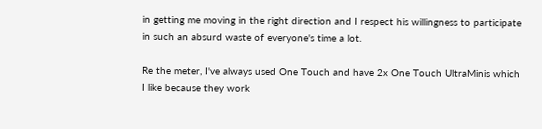in getting me moving in the right direction and I respect his willingness to participate in such an absurd waste of everyone's time a lot.

Re the meter, I've always used One Touch and have 2x One Touch UltraMinis which I like because they work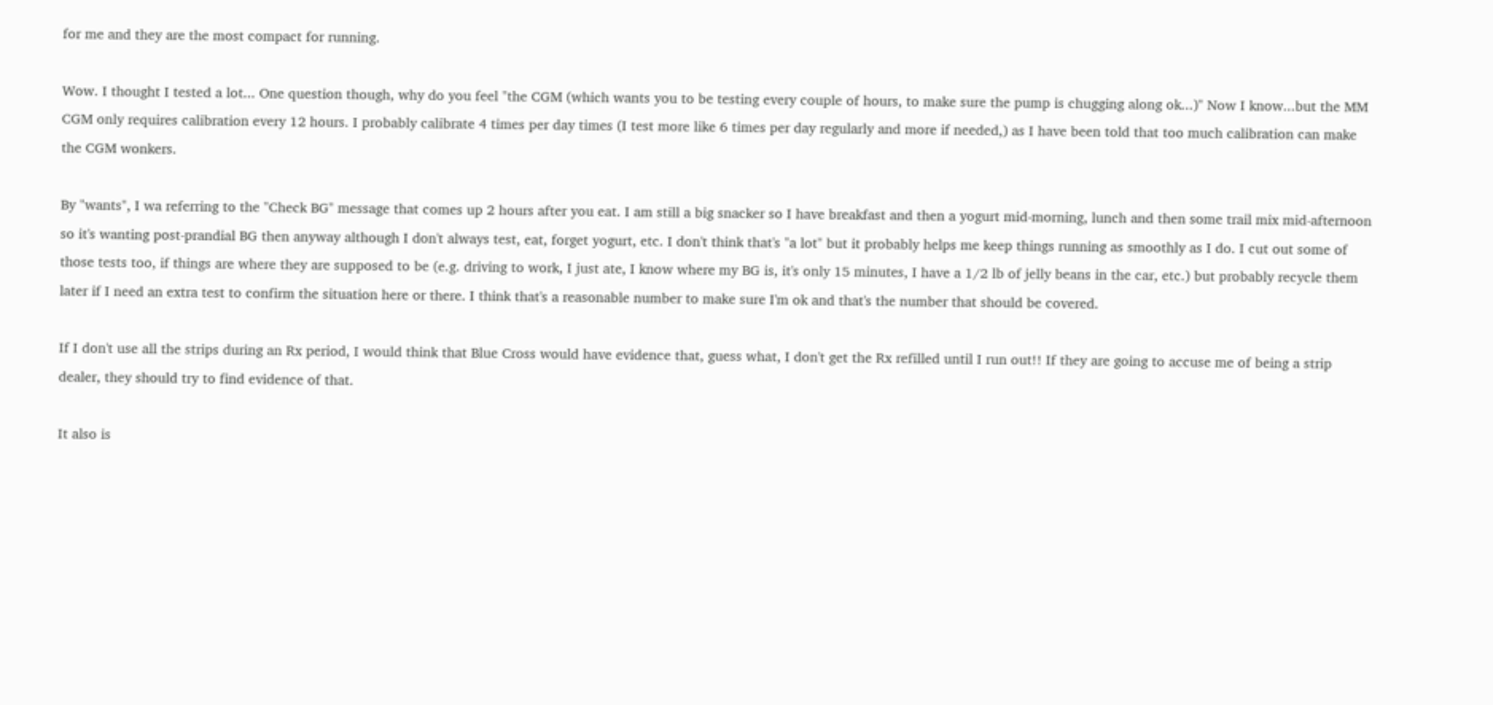for me and they are the most compact for running.

Wow. I thought I tested a lot... One question though, why do you feel "the CGM (which wants you to be testing every couple of hours, to make sure the pump is chugging along ok...)" Now I know...but the MM CGM only requires calibration every 12 hours. I probably calibrate 4 times per day times (I test more like 6 times per day regularly and more if needed,) as I have been told that too much calibration can make the CGM wonkers.

By "wants", I wa referring to the "Check BG" message that comes up 2 hours after you eat. I am still a big snacker so I have breakfast and then a yogurt mid-morning, lunch and then some trail mix mid-afternoon so it's wanting post-prandial BG then anyway although I don't always test, eat, forget yogurt, etc. I don't think that's "a lot" but it probably helps me keep things running as smoothly as I do. I cut out some of those tests too, if things are where they are supposed to be (e.g. driving to work, I just ate, I know where my BG is, it's only 15 minutes, I have a 1/2 lb of jelly beans in the car, etc.) but probably recycle them later if I need an extra test to confirm the situation here or there. I think that's a reasonable number to make sure I'm ok and that's the number that should be covered.

If I don't use all the strips during an Rx period, I would think that Blue Cross would have evidence that, guess what, I don't get the Rx refilled until I run out!! If they are going to accuse me of being a strip dealer, they should try to find evidence of that.

It also is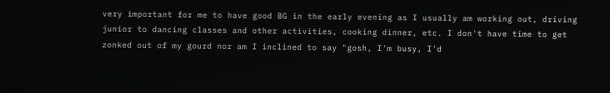very important for me to have good BG in the early evening as I usually am working out, driving junior to dancing classes and other activities, cooking dinner, etc. I don't have time to get zonked out of my gourd nor am I inclined to say "gosh, I'm busy, I'd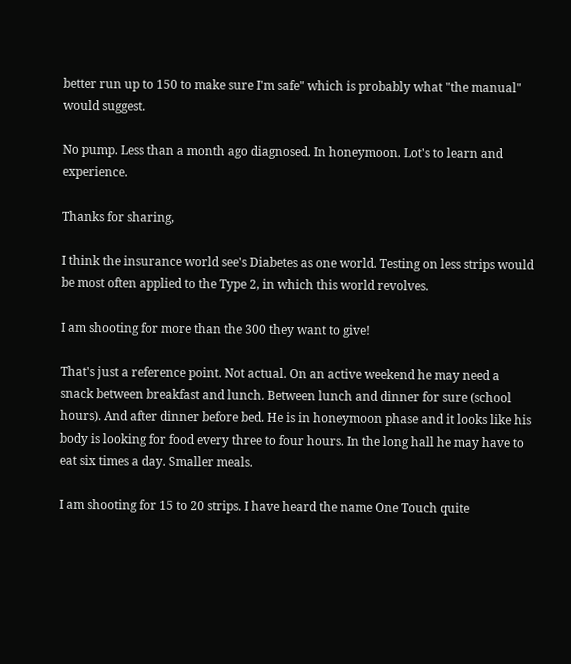better run up to 150 to make sure I'm safe" which is probably what "the manual" would suggest.

No pump. Less than a month ago diagnosed. In honeymoon. Lot's to learn and experience.

Thanks for sharing,

I think the insurance world see's Diabetes as one world. Testing on less strips would be most often applied to the Type 2, in which this world revolves.

I am shooting for more than the 300 they want to give!

That's just a reference point. Not actual. On an active weekend he may need a snack between breakfast and lunch. Between lunch and dinner for sure (school hours). And after dinner before bed. He is in honeymoon phase and it looks like his body is looking for food every three to four hours. In the long hall he may have to eat six times a day. Smaller meals.

I am shooting for 15 to 20 strips. I have heard the name One Touch quite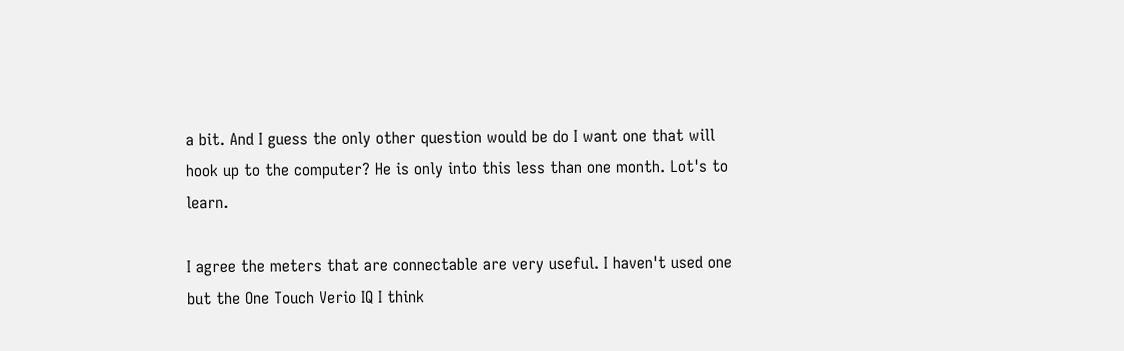a bit. And I guess the only other question would be do I want one that will hook up to the computer? He is only into this less than one month. Lot's to learn.

I agree the meters that are connectable are very useful. I haven't used one but the One Touch Verio IQ I think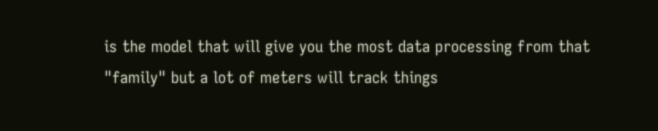is the model that will give you the most data processing from that "family" but a lot of meters will track things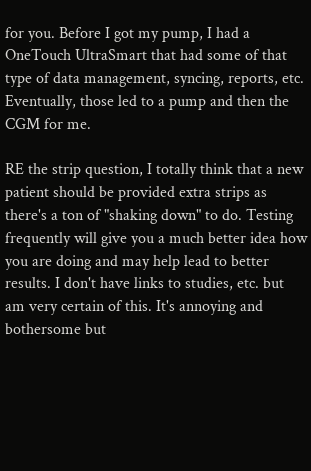for you. Before I got my pump, I had a OneTouch UltraSmart that had some of that type of data management, syncing, reports, etc. Eventually, those led to a pump and then the CGM for me.

RE the strip question, I totally think that a new patient should be provided extra strips as there's a ton of "shaking down" to do. Testing frequently will give you a much better idea how you are doing and may help lead to better results. I don't have links to studies, etc. but am very certain of this. It's annoying and bothersome but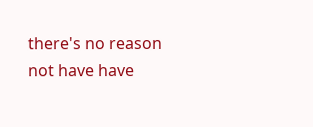there's no reason not have have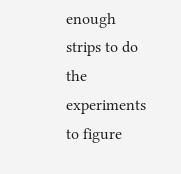enough strips to do the experiments to figure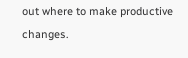out where to make productive changes.